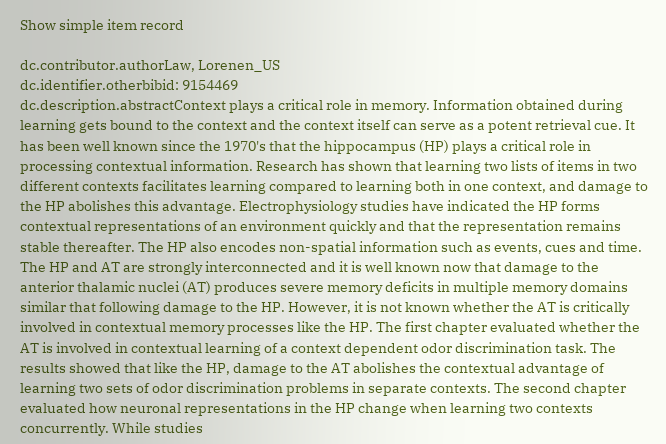Show simple item record

dc.contributor.authorLaw, Lorenen_US
dc.identifier.otherbibid: 9154469
dc.description.abstractContext plays a critical role in memory. Information obtained during learning gets bound to the context and the context itself can serve as a potent retrieval cue. It has been well known since the 1970's that the hippocampus (HP) plays a critical role in processing contextual information. Research has shown that learning two lists of items in two different contexts facilitates learning compared to learning both in one context, and damage to the HP abolishes this advantage. Electrophysiology studies have indicated the HP forms contextual representations of an environment quickly and that the representation remains stable thereafter. The HP also encodes non-spatial information such as events, cues and time. The HP and AT are strongly interconnected and it is well known now that damage to the anterior thalamic nuclei (AT) produces severe memory deficits in multiple memory domains similar that following damage to the HP. However, it is not known whether the AT is critically involved in contextual memory processes like the HP. The first chapter evaluated whether the AT is involved in contextual learning of a context dependent odor discrimination task. The results showed that like the HP, damage to the AT abolishes the contextual advantage of learning two sets of odor discrimination problems in separate contexts. The second chapter evaluated how neuronal representations in the HP change when learning two contexts concurrently. While studies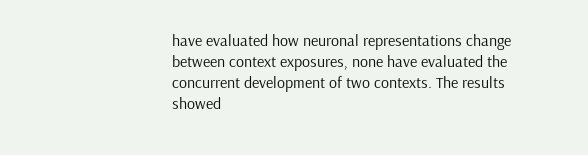have evaluated how neuronal representations change between context exposures, none have evaluated the concurrent development of two contexts. The results showed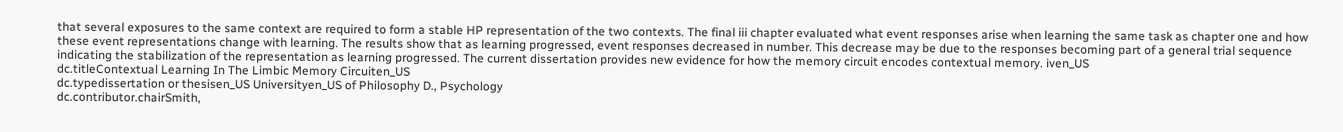that several exposures to the same context are required to form a stable HP representation of the two contexts. The final iii chapter evaluated what event responses arise when learning the same task as chapter one and how these event representations change with learning. The results show that as learning progressed, event responses decreased in number. This decrease may be due to the responses becoming part of a general trial sequence indicating the stabilization of the representation as learning progressed. The current dissertation provides new evidence for how the memory circuit encodes contextual memory. iven_US
dc.titleContextual Learning In The Limbic Memory Circuiten_US
dc.typedissertation or thesisen_US Universityen_US of Philosophy D., Psychology
dc.contributor.chairSmith,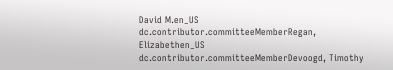David M.en_US
dc.contributor.committeeMemberRegan, Elizabethen_US
dc.contributor.committeeMemberDevoogd, Timothy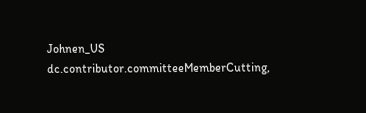Johnen_US
dc.contributor.committeeMemberCutting,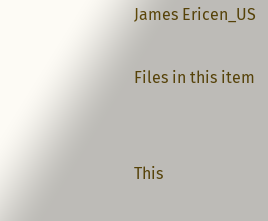James Ericen_US

Files in this item


This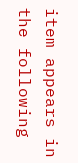item appears in the following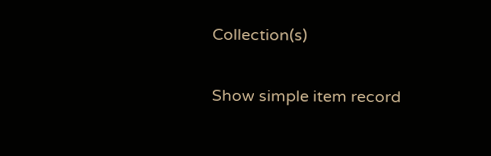Collection(s)

Show simple item record